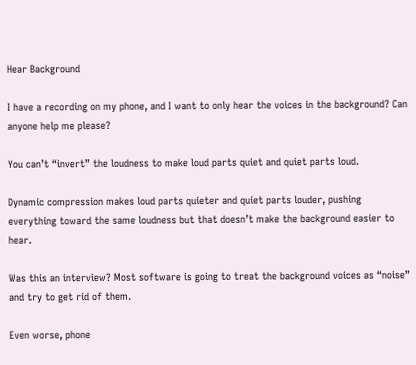Hear Background

I have a recording on my phone, and I want to only hear the voices in the background? Can anyone help me please?

You can’t “invert” the loudness to make loud parts quiet and quiet parts loud.

Dynamic compression makes loud parts quieter and quiet parts louder, pushing everything toward the same loudness but that doesn’t make the background easier to hear.

Was this an interview? Most software is going to treat the background voices as “noise” and try to get rid of them.

Even worse, phone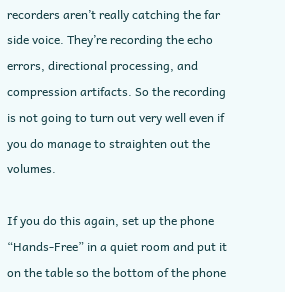recorders aren’t really catching the far side voice. They’re recording the echo errors, directional processing, and compression artifacts. So the recording is not going to turn out very well even if you do manage to straighten out the volumes.

If you do this again, set up the phone “Hands-Free” in a quiet room and put it on the table so the bottom of the phone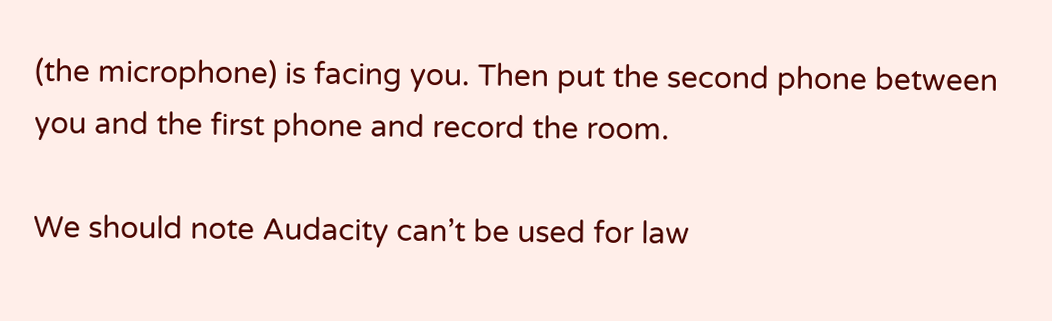(the microphone) is facing you. Then put the second phone between you and the first phone and record the room.

We should note Audacity can’t be used for law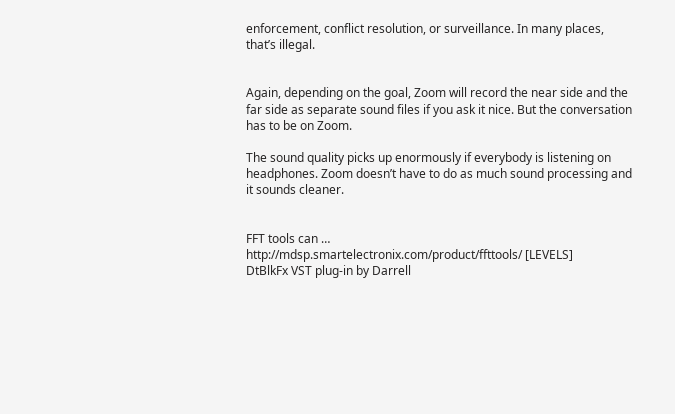enforcement, conflict resolution, or surveillance. In many places, that’s illegal.


Again, depending on the goal, Zoom will record the near side and the far side as separate sound files if you ask it nice. But the conversation has to be on Zoom.

The sound quality picks up enormously if everybody is listening on headphones. Zoom doesn’t have to do as much sound processing and it sounds cleaner.


FFT tools can …
http://mdsp.smartelectronix.com/product/ffttools/ [LEVELS]
DtBlkFx VST plug-in by Darrell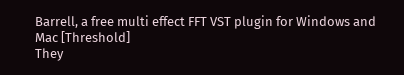Barrell, a free multi effect FFT VST plugin for Windows and Mac [Threshold]
They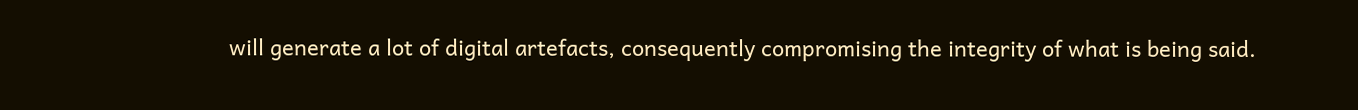will generate a lot of digital artefacts, consequently compromising the integrity of what is being said.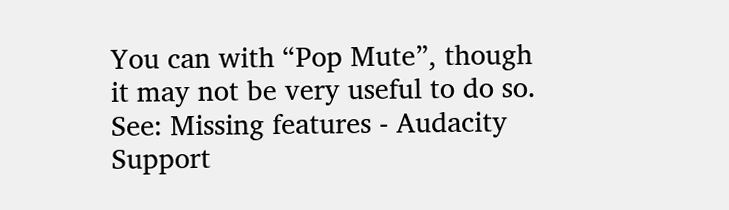You can with “Pop Mute”, though it may not be very useful to do so.
See: Missing features - Audacity Support